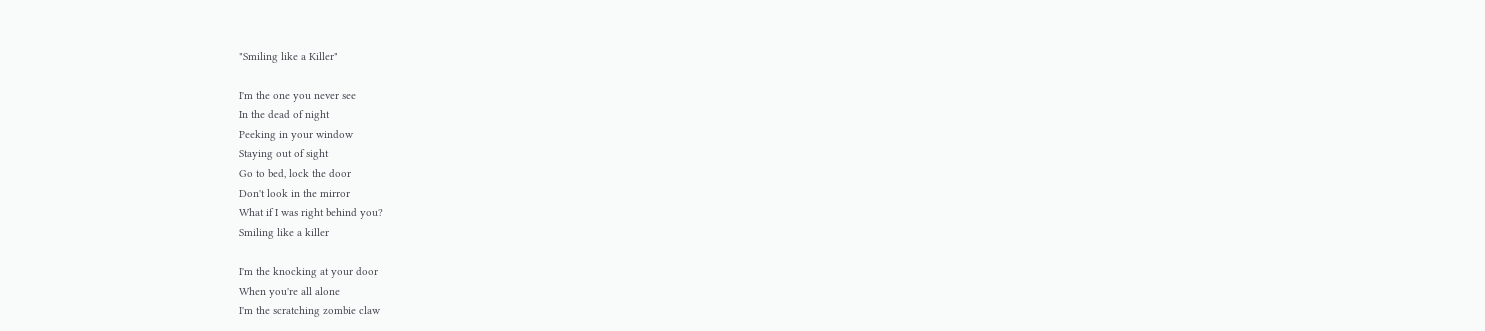"Smiling like a Killer"

I'm the one you never see
In the dead of night
Peeking in your window
Staying out of sight
Go to bed, lock the door
Don't look in the mirror
What if I was right behind you?
Smiling like a killer

I'm the knocking at your door
When you're all alone
I'm the scratching zombie claw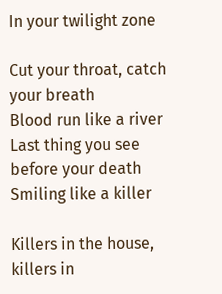In your twilight zone

Cut your throat, catch your breath
Blood run like a river
Last thing you see before your death
Smiling like a killer

Killers in the house, killers in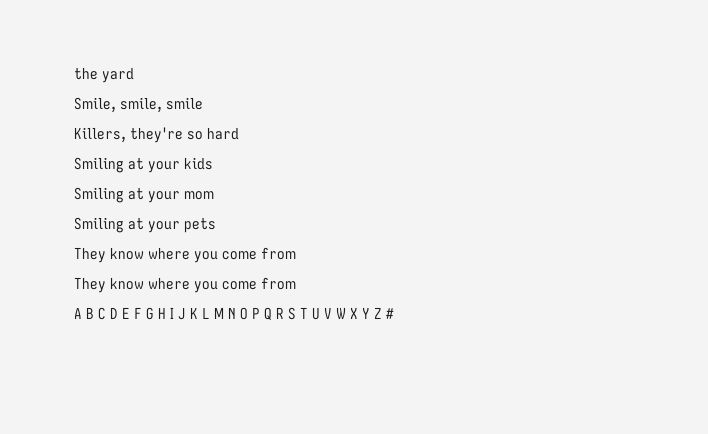the yard
Smile, smile, smile
Killers, they're so hard
Smiling at your kids
Smiling at your mom
Smiling at your pets
They know where you come from
They know where you come from
A B C D E F G H I J K L M N O P Q R S T U V W X Y Z #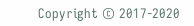Copyright © 2017-2020